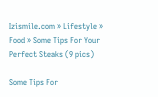Izismile.com » Lifestyle » Food » Some Tips For Your Perfect Steaks (9 pics)

Some Tips For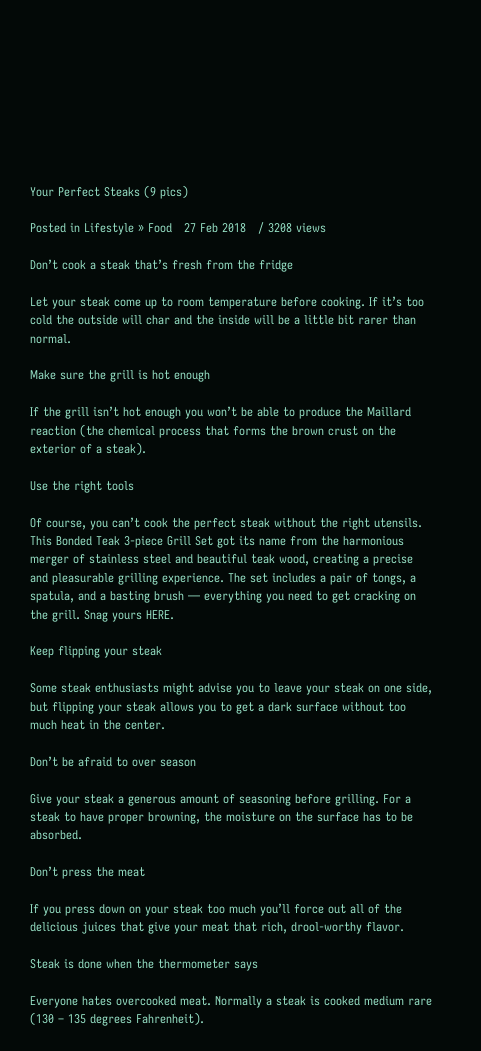Your Perfect Steaks (9 pics)

Posted in Lifestyle » Food   27 Feb 2018   / 3208 views

Don’t cook a steak that’s fresh from the fridge

Let your steak come up to room temperature before cooking. If it’s too cold the outside will char and the inside will be a little bit rarer than normal.

Make sure the grill is hot enough

If the grill isn’t hot enough you won’t be able to produce the Maillard reaction (the chemical process that forms the brown crust on the exterior of a steak).

Use the right tools

Of course, you can’t cook the perfect steak without the right utensils. This Bonded Teak 3-piece Grill Set got its name from the harmonious merger of stainless steel and beautiful teak wood, creating a precise and pleasurable grilling experience. The set includes a pair of tongs, a spatula, and a basting brush — everything you need to get cracking on the grill. Snag yours HERE.

Keep flipping your steak

Some steak enthusiasts might advise you to leave your steak on one side, but flipping your steak allows you to get a dark surface without too much heat in the center.

Don’t be afraid to over season

Give your steak a generous amount of seasoning before grilling. For a steak to have proper browning, the moisture on the surface has to be absorbed.

Don’t press the meat

If you press down on your steak too much you’ll force out all of the delicious juices that give your meat that rich, drool-worthy flavor.

Steak is done when the thermometer says

Everyone hates overcooked meat. Normally a steak is cooked medium rare (130 – 135 degrees Fahrenheit).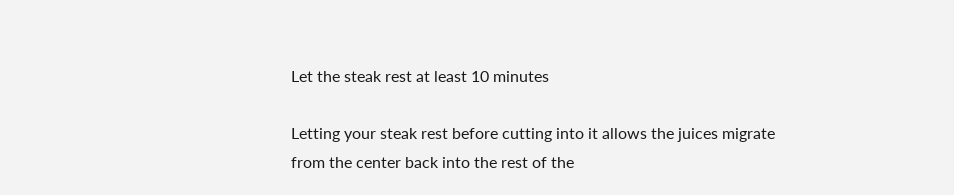Let the steak rest at least 10 minutes

Letting your steak rest before cutting into it allows the juices migrate from the center back into the rest of the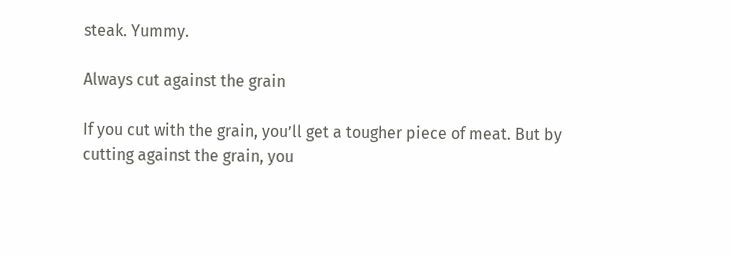steak. Yummy.

Always cut against the grain

If you cut with the grain, you’ll get a tougher piece of meat. But by cutting against the grain, you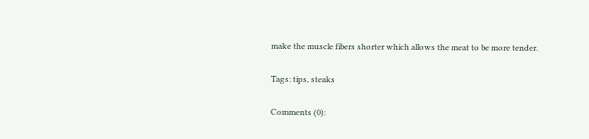make the muscle fibers shorter which allows the meat to be more tender.

Tags: tips, steaks

Comments (0):